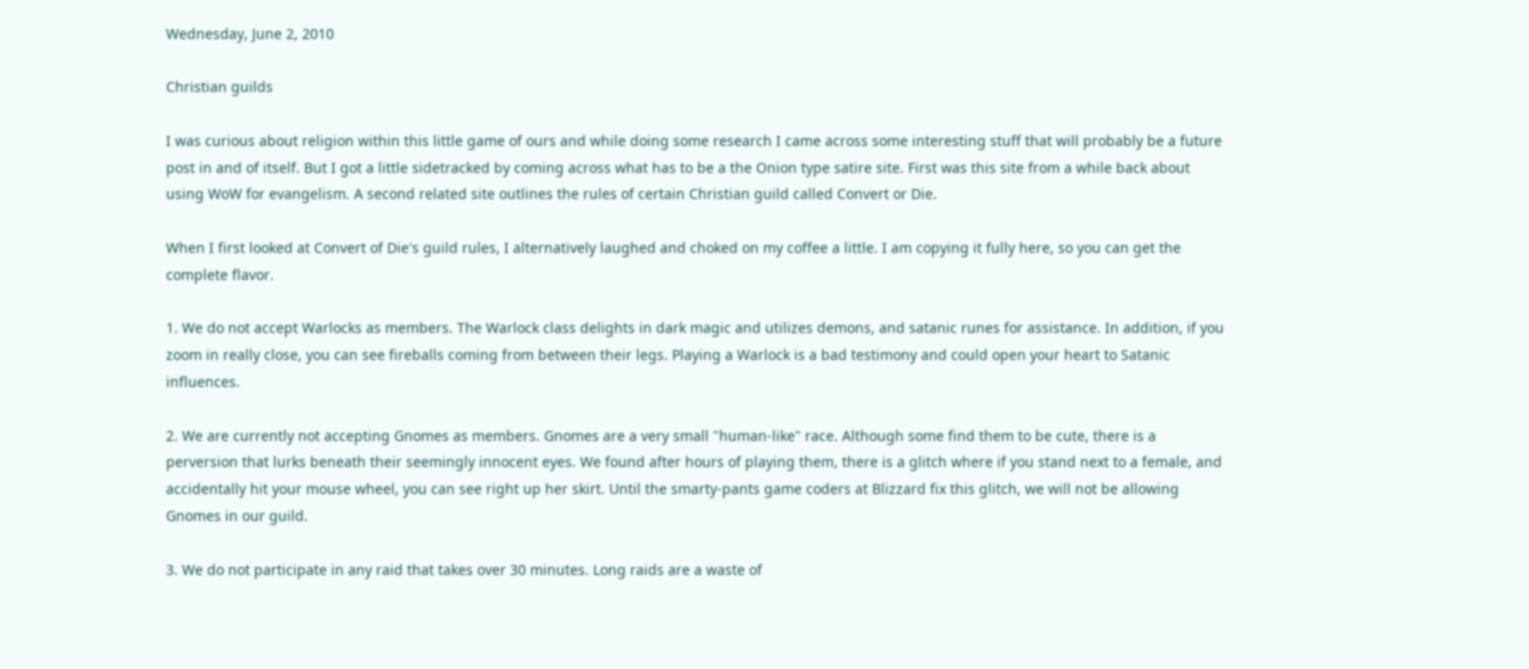Wednesday, June 2, 2010

Christian guilds

I was curious about religion within this little game of ours and while doing some research I came across some interesting stuff that will probably be a future post in and of itself. But I got a little sidetracked by coming across what has to be a the Onion type satire site. First was this site from a while back about using WoW for evangelism. A second related site outlines the rules of certain Christian guild called Convert or Die.

When I first looked at Convert of Die's guild rules, I alternatively laughed and choked on my coffee a little. I am copying it fully here, so you can get the complete flavor.

1. We do not accept Warlocks as members. The Warlock class delights in dark magic and utilizes demons, and satanic runes for assistance. In addition, if you zoom in really close, you can see fireballs coming from between their legs. Playing a Warlock is a bad testimony and could open your heart to Satanic influences.

2. We are currently not accepting Gnomes as members. Gnomes are a very small "human-like" race. Although some find them to be cute, there is a perversion that lurks beneath their seemingly innocent eyes. We found after hours of playing them, there is a glitch where if you stand next to a female, and accidentally hit your mouse wheel, you can see right up her skirt. Until the smarty-pants game coders at Blizzard fix this glitch, we will not be allowing Gnomes in our guild.

3. We do not participate in any raid that takes over 30 minutes. Long raids are a waste of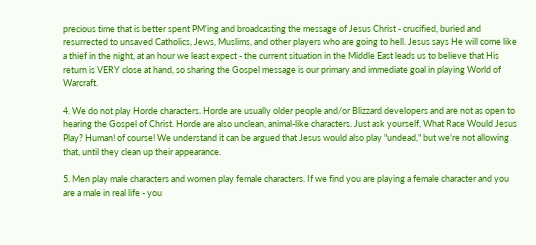precious time that is better spent PM'ing and broadcasting the message of Jesus Christ - crucified, buried and resurrected to unsaved Catholics, Jews, Muslims, and other players who are going to hell. Jesus says He will come like a thief in the night, at an hour we least expect - the current situation in the Middle East leads us to believe that His return is VERY close at hand, so sharing the Gospel message is our primary and immediate goal in playing World of Warcraft.

4. We do not play Horde characters. Horde are usually older people and/or Blizzard developers and are not as open to hearing the Gospel of Christ. Horde are also unclean, animal-like characters. Just ask yourself, What Race Would Jesus Play? Human! of course! We understand it can be argued that Jesus would also play "undead," but we're not allowing that, until they clean up their appearance.

5. Men play male characters and women play female characters. If we find you are playing a female character and you are a male in real life - you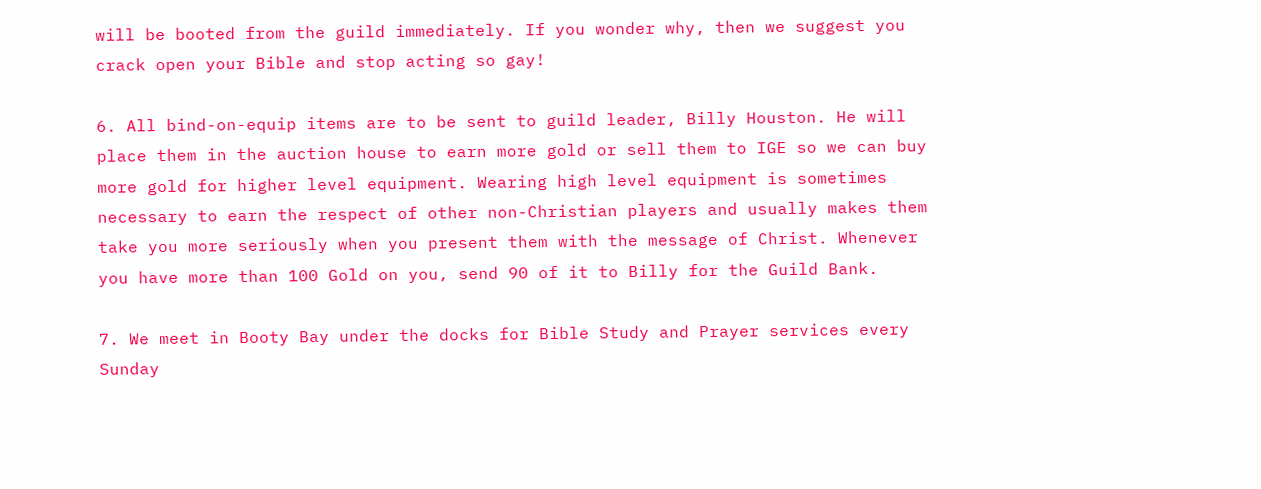will be booted from the guild immediately. If you wonder why, then we suggest you crack open your Bible and stop acting so gay!

6. All bind-on-equip items are to be sent to guild leader, Billy Houston. He will place them in the auction house to earn more gold or sell them to IGE so we can buy more gold for higher level equipment. Wearing high level equipment is sometimes necessary to earn the respect of other non-Christian players and usually makes them take you more seriously when you present them with the message of Christ. Whenever you have more than 100 Gold on you, send 90 of it to Billy for the Guild Bank.

7. We meet in Booty Bay under the docks for Bible Study and Prayer services every Sunday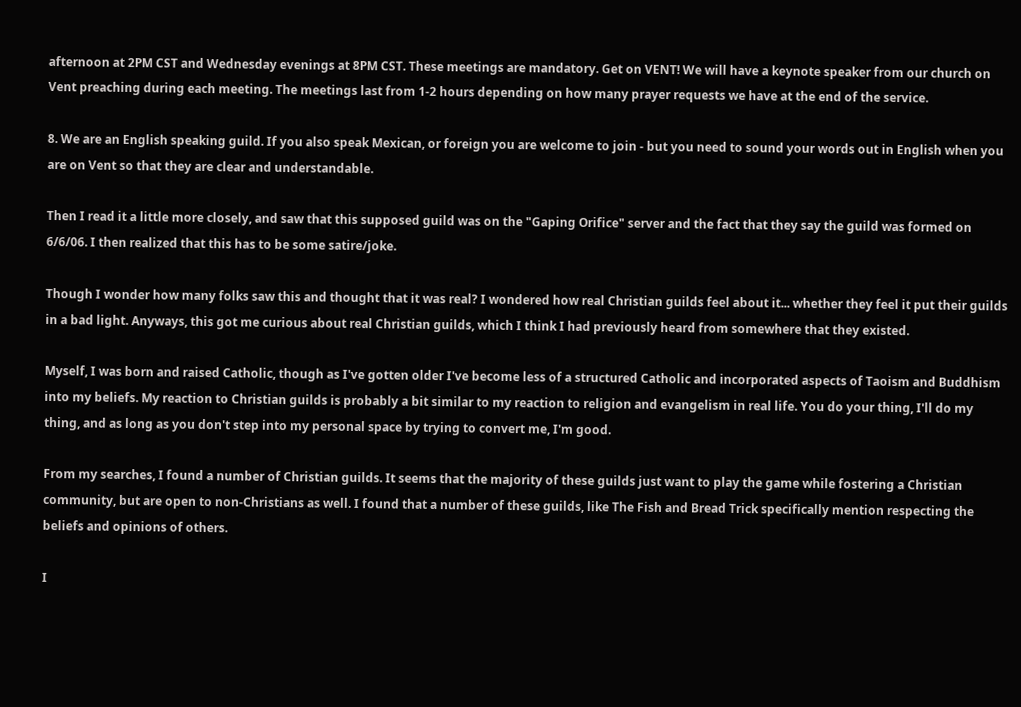afternoon at 2PM CST and Wednesday evenings at 8PM CST. These meetings are mandatory. Get on VENT! We will have a keynote speaker from our church on Vent preaching during each meeting. The meetings last from 1-2 hours depending on how many prayer requests we have at the end of the service.

8. We are an English speaking guild. If you also speak Mexican, or foreign you are welcome to join - but you need to sound your words out in English when you are on Vent so that they are clear and understandable.

Then I read it a little more closely, and saw that this supposed guild was on the "Gaping Orifice" server and the fact that they say the guild was formed on 6/6/06. I then realized that this has to be some satire/joke.

Though I wonder how many folks saw this and thought that it was real? I wondered how real Christian guilds feel about it... whether they feel it put their guilds in a bad light. Anyways, this got me curious about real Christian guilds, which I think I had previously heard from somewhere that they existed.

Myself, I was born and raised Catholic, though as I've gotten older I've become less of a structured Catholic and incorporated aspects of Taoism and Buddhism into my beliefs. My reaction to Christian guilds is probably a bit similar to my reaction to religion and evangelism in real life. You do your thing, I'll do my thing, and as long as you don't step into my personal space by trying to convert me, I'm good.

From my searches, I found a number of Christian guilds. It seems that the majority of these guilds just want to play the game while fostering a Christian community, but are open to non-Christians as well. I found that a number of these guilds, like The Fish and Bread Trick specifically mention respecting the beliefs and opinions of others.

I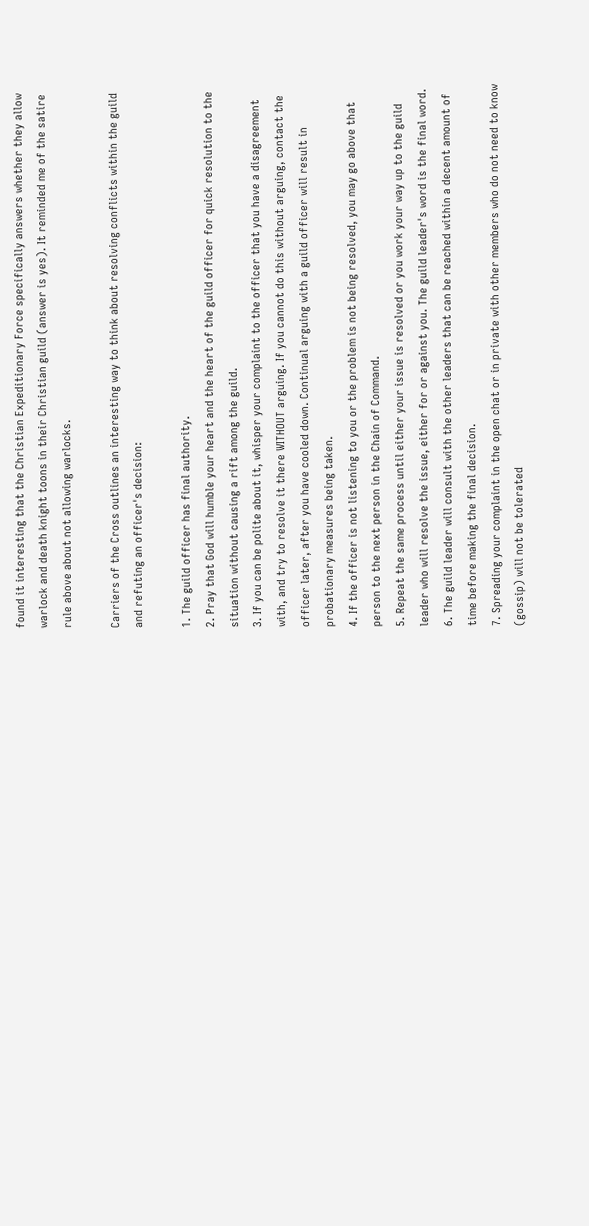found it interesting that the Christian Expeditionary Force specifically answers whether they allow warlock and death knight toons in their Christian guild (answer is yes). It reminded me of the satire rule above about not allowing warlocks.

Carriers of the Cross outlines an interesting way to think about resolving conflicts within the guild and refuting an officer's decision:

1. The guild officer has final authority.
2. Pray that God will humble your heart and the heart of the guild officer for quick resolution to the situation without causing a rift among the guild.
3. If you can be polite about it, whisper your complaint to the officer that you have a disagreement with, and try to resolve it there WITHOUT arguing. If you cannot do this without arguing, contact the officer later, after you have cooled down. Continual arguing with a guild officer will result in probationary measures being taken.
4. If the officer is not listening to you or the problem is not being resolved, you may go above that person to the next person in the Chain of Command.
5. Repeat the same process until either your issue is resolved or you work your way up to the guild leader who will resolve the issue, either for or against you. The guild leader's word is the final word.
6. The guild leader will consult with the other leaders that can be reached within a decent amount of time before making the final decision.
7. Spreading your complaint in the open chat or in private with other members who do not need to know (gossip) will not be tolerated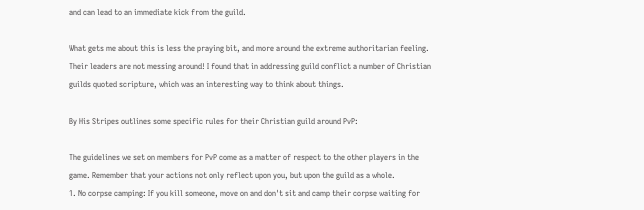and can lead to an immediate kick from the guild.

What gets me about this is less the praying bit, and more around the extreme authoritarian feeling. Their leaders are not messing around! I found that in addressing guild conflict a number of Christian guilds quoted scripture, which was an interesting way to think about things.

By His Stripes outlines some specific rules for their Christian guild around PvP:

The guidelines we set on members for PvP come as a matter of respect to the other players in the game. Remember that your actions not only reflect upon you, but upon the guild as a whole.
1. No corpse camping: If you kill someone, move on and don't sit and camp their corpse waiting for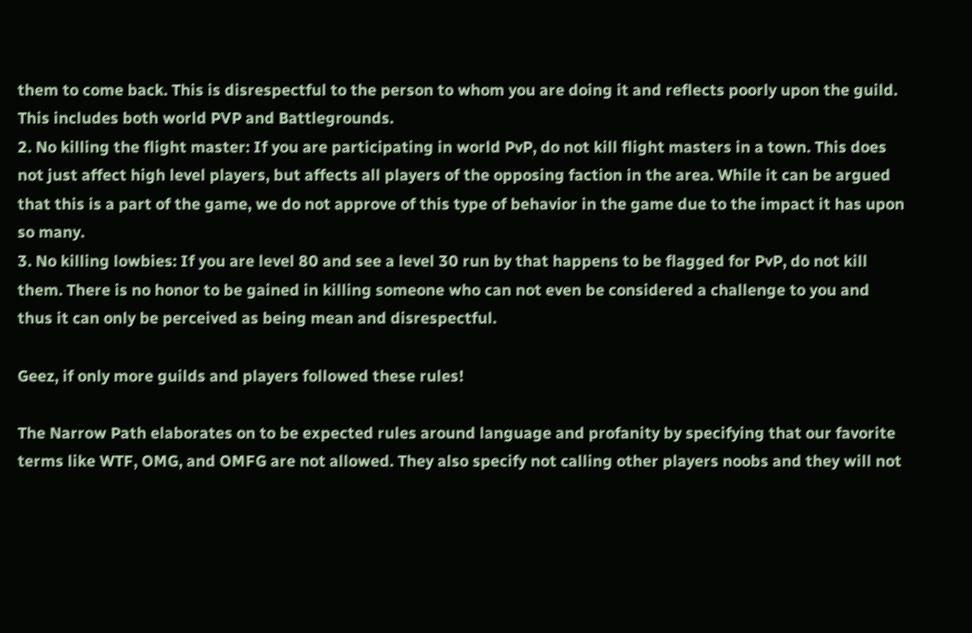them to come back. This is disrespectful to the person to whom you are doing it and reflects poorly upon the guild. This includes both world PVP and Battlegrounds.
2. No killing the flight master: If you are participating in world PvP, do not kill flight masters in a town. This does not just affect high level players, but affects all players of the opposing faction in the area. While it can be argued that this is a part of the game, we do not approve of this type of behavior in the game due to the impact it has upon so many.
3. No killing lowbies: If you are level 80 and see a level 30 run by that happens to be flagged for PvP, do not kill them. There is no honor to be gained in killing someone who can not even be considered a challenge to you and thus it can only be perceived as being mean and disrespectful.

Geez, if only more guilds and players followed these rules!

The Narrow Path elaborates on to be expected rules around language and profanity by specifying that our favorite terms like WTF, OMG, and OMFG are not allowed. They also specify not calling other players noobs and they will not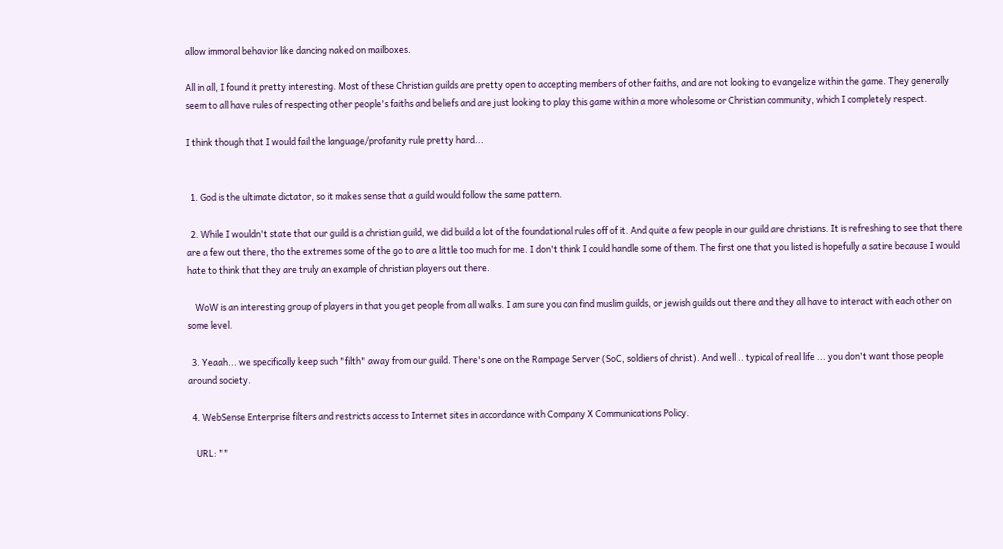allow immoral behavior like dancing naked on mailboxes.

All in all, I found it pretty interesting. Most of these Christian guilds are pretty open to accepting members of other faiths, and are not looking to evangelize within the game. They generally seem to all have rules of respecting other people's faiths and beliefs and are just looking to play this game within a more wholesome or Christian community, which I completely respect.

I think though that I would fail the language/profanity rule pretty hard...


  1. God is the ultimate dictator, so it makes sense that a guild would follow the same pattern.

  2. While I wouldn't state that our guild is a christian guild, we did build a lot of the foundational rules off of it. And quite a few people in our guild are christians. It is refreshing to see that there are a few out there, tho the extremes some of the go to are a little too much for me. I don't think I could handle some of them. The first one that you listed is hopefully a satire because I would hate to think that they are truly an example of christian players out there.

    WoW is an interesting group of players in that you get people from all walks. I am sure you can find muslim guilds, or jewish guilds out there and they all have to interact with each other on some level.

  3. Yeaah... we specifically keep such "filth" away from our guild. There's one on the Rampage Server (SoC, soldiers of christ). And well .. typical of real life ... you don't want those people around society.

  4. WebSense Enterprise filters and restricts access to Internet sites in accordance with Company X Communications Policy.

    URL: ""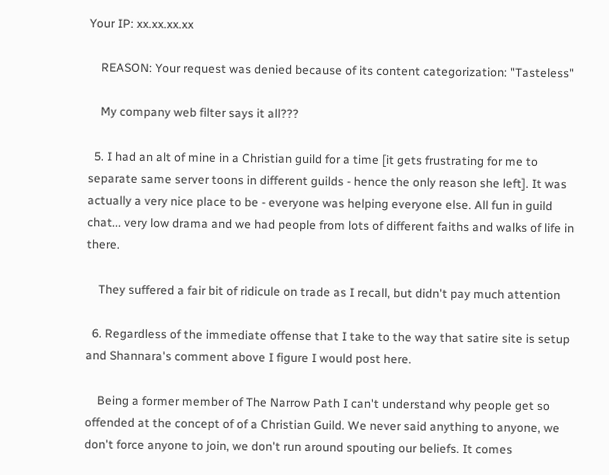Your IP: xx.xx.xx.xx

    REASON: Your request was denied because of its content categorization: "Tasteless"

    My company web filter says it all???

  5. I had an alt of mine in a Christian guild for a time [it gets frustrating for me to separate same server toons in different guilds - hence the only reason she left]. It was actually a very nice place to be - everyone was helping everyone else. All fun in guild chat... very low drama and we had people from lots of different faiths and walks of life in there.

    They suffered a fair bit of ridicule on trade as I recall, but didn't pay much attention

  6. Regardless of the immediate offense that I take to the way that satire site is setup and Shannara's comment above I figure I would post here.

    Being a former member of The Narrow Path I can't understand why people get so offended at the concept of of a Christian Guild. We never said anything to anyone, we don't force anyone to join, we don't run around spouting our beliefs. It comes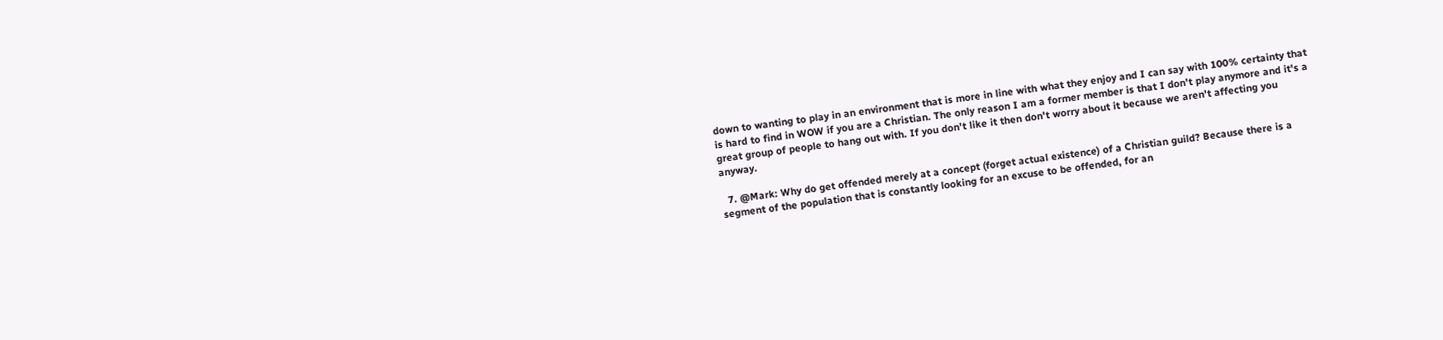down to wanting to play in an environment that is more in line with what they enjoy and I can say with 100% certainty that is hard to find in WOW if you are a Christian. The only reason I am a former member is that I don't play anymore and it's a great group of people to hang out with. If you don't like it then don't worry about it because we aren't affecting you anyway.

  7. @Mark: Why do get offended merely at a concept (forget actual existence) of a Christian guild? Because there is a segment of the population that is constantly looking for an excuse to be offended, for an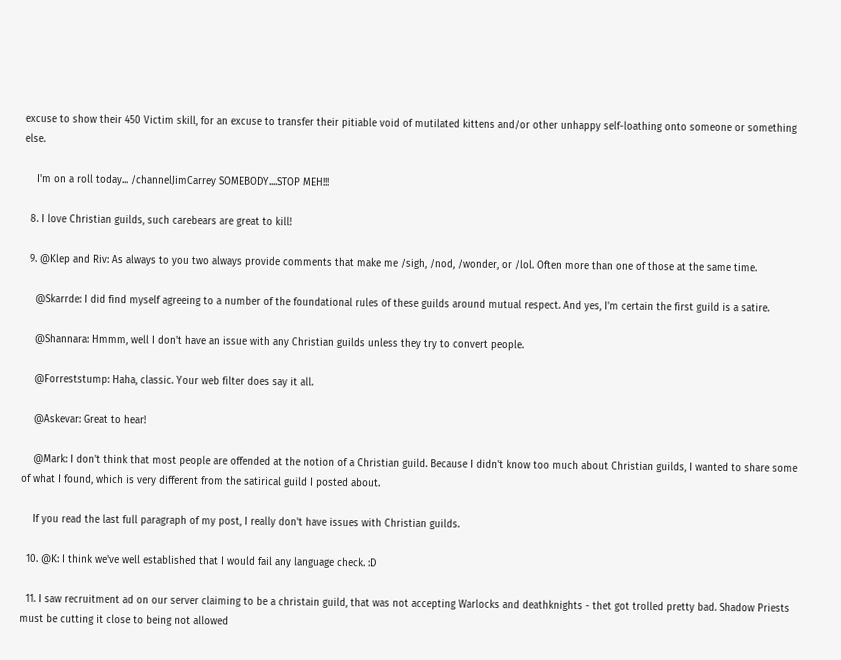excuse to show their 450 Victim skill, for an excuse to transfer their pitiable void of mutilated kittens and/or other unhappy self-loathing onto someone or something else.

    I'm on a roll today... /channelJimCarrey SOMEBODY....STOP MEH!!!

  8. I love Christian guilds, such carebears are great to kill!

  9. @Klep and Riv: As always to you two always provide comments that make me /sigh, /nod, /wonder, or /lol. Often more than one of those at the same time.

    @Skarrde: I did find myself agreeing to a number of the foundational rules of these guilds around mutual respect. And yes, I'm certain the first guild is a satire.

    @Shannara: Hmmm, well I don't have an issue with any Christian guilds unless they try to convert people.

    @Forreststump: Haha, classic. Your web filter does say it all.

    @Askevar: Great to hear!

    @Mark: I don't think that most people are offended at the notion of a Christian guild. Because I didn't know too much about Christian guilds, I wanted to share some of what I found, which is very different from the satirical guild I posted about.

    If you read the last full paragraph of my post, I really don't have issues with Christian guilds.

  10. @K: I think we've well established that I would fail any language check. :D

  11. I saw recruitment ad on our server claiming to be a christain guild, that was not accepting Warlocks and deathknights - thet got trolled pretty bad. Shadow Priests must be cutting it close to being not allowed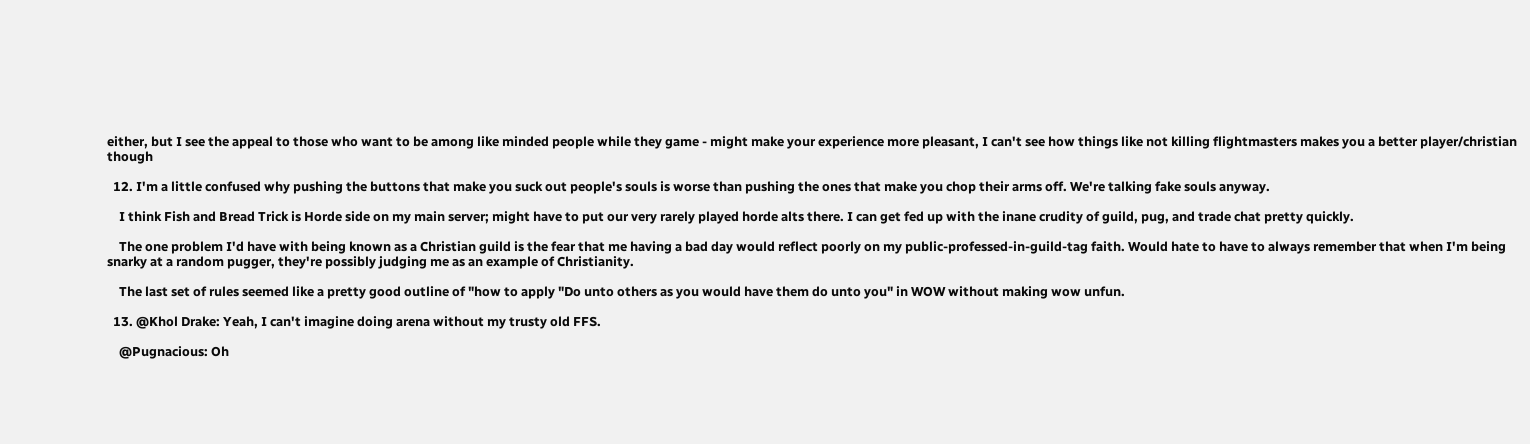either, but I see the appeal to those who want to be among like minded people while they game - might make your experience more pleasant, I can't see how things like not killing flightmasters makes you a better player/christian though

  12. I'm a little confused why pushing the buttons that make you suck out people's souls is worse than pushing the ones that make you chop their arms off. We're talking fake souls anyway.

    I think Fish and Bread Trick is Horde side on my main server; might have to put our very rarely played horde alts there. I can get fed up with the inane crudity of guild, pug, and trade chat pretty quickly.

    The one problem I'd have with being known as a Christian guild is the fear that me having a bad day would reflect poorly on my public-professed-in-guild-tag faith. Would hate to have to always remember that when I'm being snarky at a random pugger, they're possibly judging me as an example of Christianity.

    The last set of rules seemed like a pretty good outline of "how to apply "Do unto others as you would have them do unto you" in WOW without making wow unfun.

  13. @Khol Drake: Yeah, I can't imagine doing arena without my trusty old FFS.

    @Pugnacious: Oh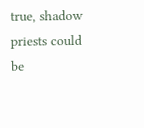true, shadow priests could be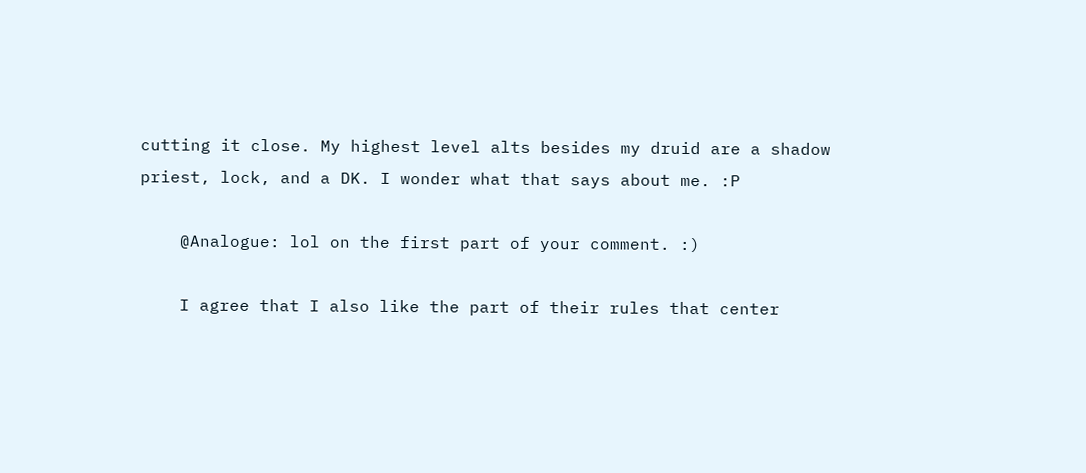cutting it close. My highest level alts besides my druid are a shadow priest, lock, and a DK. I wonder what that says about me. :P

    @Analogue: lol on the first part of your comment. :)

    I agree that I also like the part of their rules that center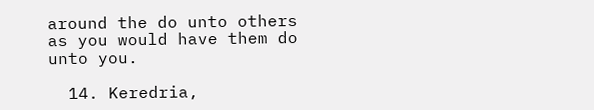around the do unto others as you would have them do unto you.

  14. Keredria,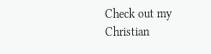Check out my Christian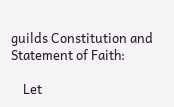guilds Constitution and Statement of Faith:

    Let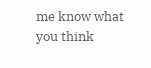me know what you think